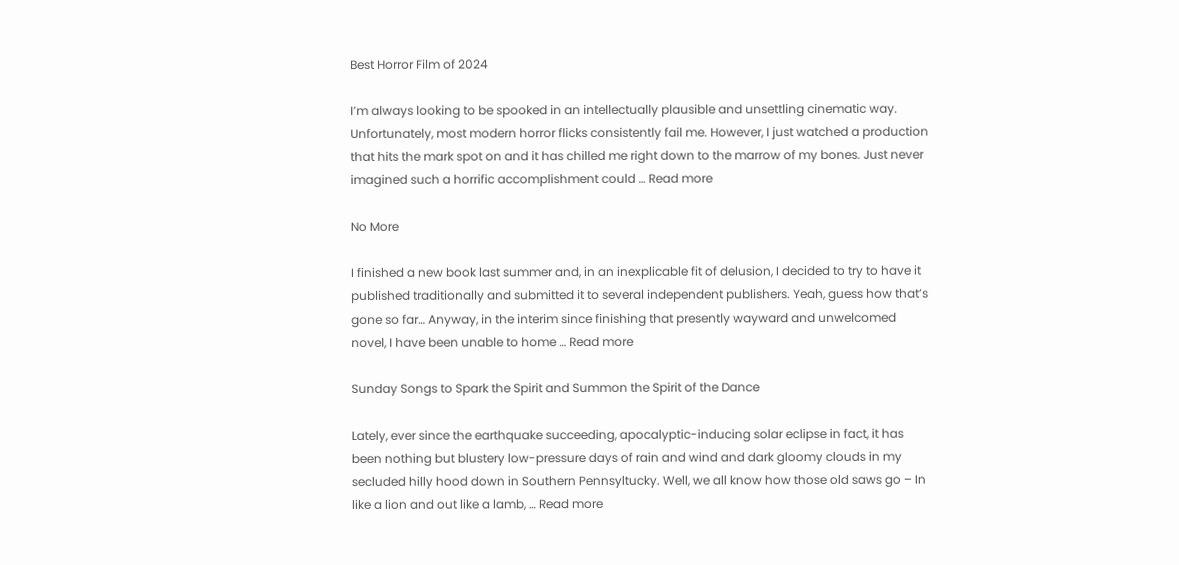Best Horror Film of 2024

I’m always looking to be spooked in an intellectually plausible and unsettling cinematic way. Unfortunately, most modern horror flicks consistently fail me. However, I just watched a production that hits the mark spot on and it has chilled me right down to the marrow of my bones. Just never imagined such a horrific accomplishment could … Read more

No More

I finished a new book last summer and, in an inexplicable fit of delusion, I decided to try to have it published traditionally and submitted it to several independent publishers. Yeah, guess how that’s gone so far… Anyway, in the interim since finishing that presently wayward and unwelcomed novel, I have been unable to home … Read more

Sunday Songs to Spark the Spirit and Summon the Spirit of the Dance

Lately, ever since the earthquake succeeding, apocalyptic-inducing solar eclipse in fact, it has been nothing but blustery low-pressure days of rain and wind and dark gloomy clouds in my secluded hilly hood down in Southern Pennsyltucky. Well, we all know how those old saws go – In like a lion and out like a lamb, … Read more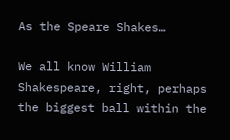As the Speare Shakes…

We all know William Shakespeare, right, perhaps the biggest ball within the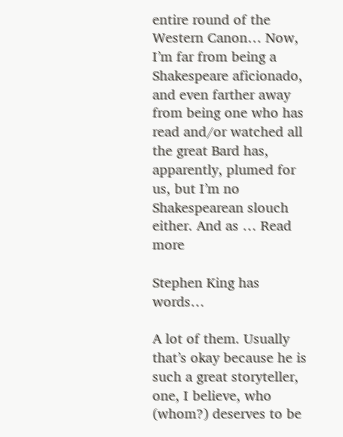entire round of the Western Canon… Now, I’m far from being a Shakespeare aficionado, and even farther away from being one who has read and/or watched all the great Bard has, apparently, plumed for us, but I’m no Shakespearean slouch either. And as … Read more

Stephen King has words…

A lot of them. Usually that’s okay because he is such a great storyteller, one, I believe, who (whom?) deserves to be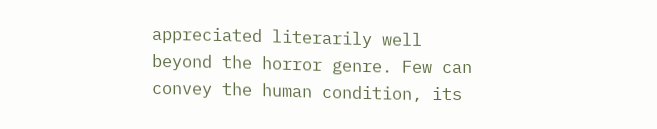appreciated literarily well beyond the horror genre. Few can convey the human condition, its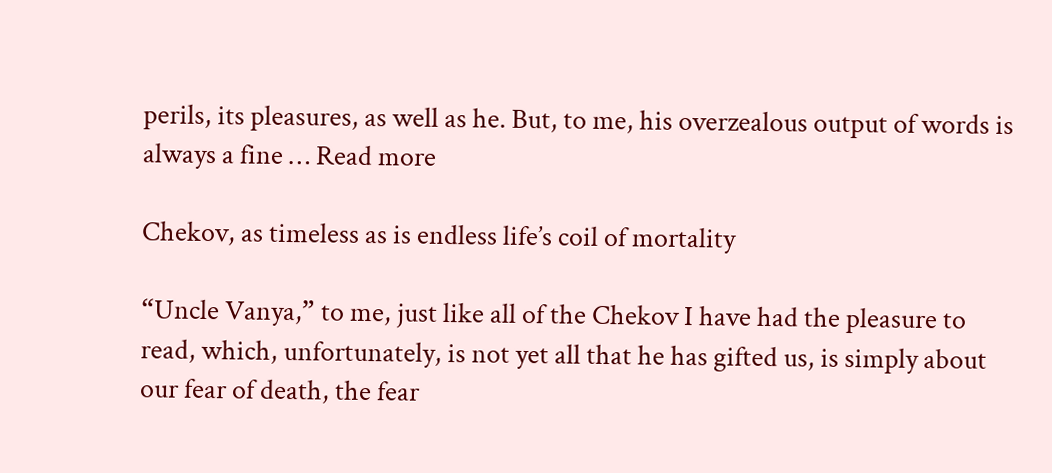perils, its pleasures, as well as he. But, to me, his overzealous output of words is always a fine … Read more

Chekov, as timeless as is endless life’s coil of mortality

“Uncle Vanya,” to me, just like all of the Chekov I have had the pleasure to read, which, unfortunately, is not yet all that he has gifted us, is simply about our fear of death, the fear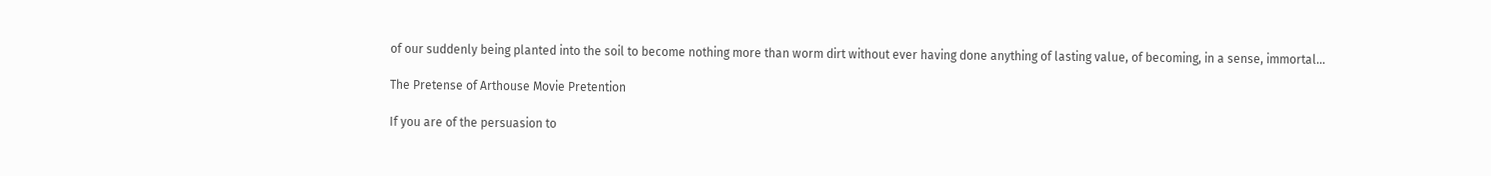of our suddenly being planted into the soil to become nothing more than worm dirt without ever having done anything of lasting value, of becoming, in a sense, immortal…

The Pretense of Arthouse Movie Pretention

If you are of the persuasion to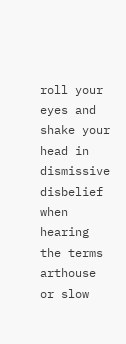roll your eyes and shake your head in dismissive disbelief when hearing the terms arthouse or slow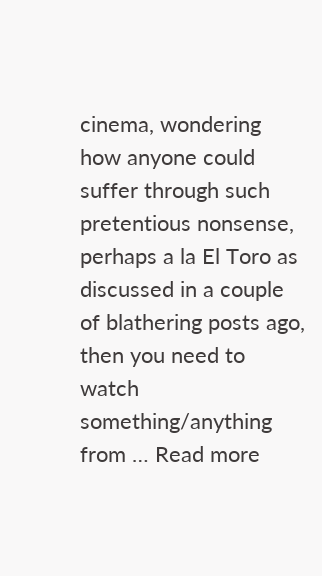cinema, wondering how anyone could suffer through such pretentious nonsense, perhaps a la El Toro as discussed in a couple of blathering posts ago, then you need to watch something/anything from … Read more